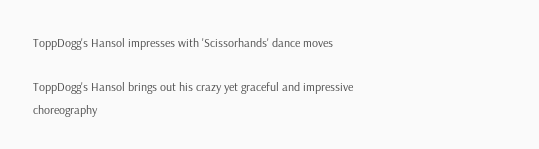ToppDogg's Hansol impresses with 'Scissorhands' dance moves

ToppDogg's Hansol brings out his crazy yet graceful and impressive choreography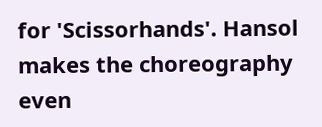for 'Scissorhands'. Hansol makes the choreography even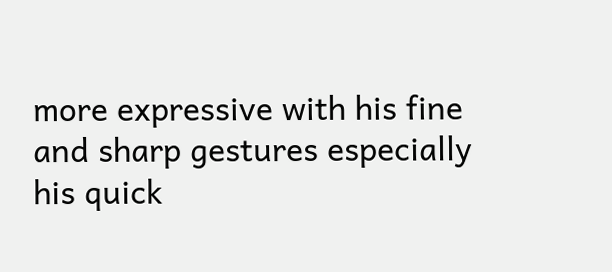more expressive with his fine and sharp gestures especially his quick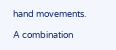hand movements.

A combination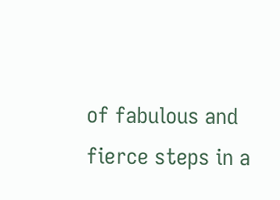of fabulous and fierce steps in a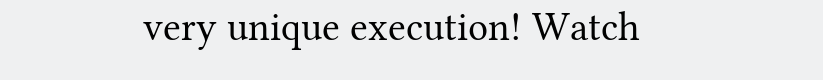very unique execution! Watch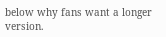below why fans want a longer version.